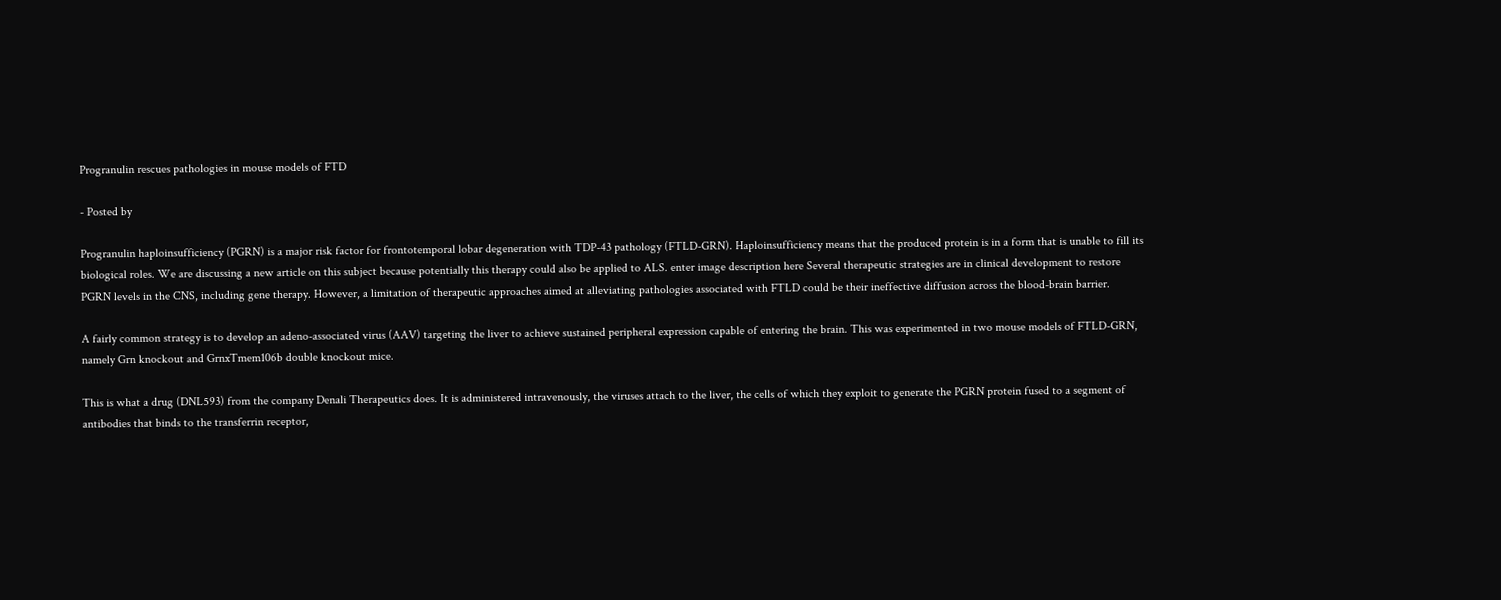Progranulin rescues pathologies in mouse models of FTD

- Posted by

Progranulin haploinsufficiency (PGRN) is a major risk factor for frontotemporal lobar degeneration with TDP-43 pathology (FTLD-GRN). Haploinsufficiency means that the produced protein is in a form that is unable to fill its biological roles. We are discussing a new article on this subject because potentially this therapy could also be applied to ALS. enter image description here Several therapeutic strategies are in clinical development to restore PGRN levels in the CNS, including gene therapy. However, a limitation of therapeutic approaches aimed at alleviating pathologies associated with FTLD could be their ineffective diffusion across the blood-brain barrier.

A fairly common strategy is to develop an adeno-associated virus (AAV) targeting the liver to achieve sustained peripheral expression capable of entering the brain. This was experimented in two mouse models of FTLD-GRN, namely Grn knockout and GrnxTmem106b double knockout mice.

This is what a drug (DNL593) from the company Denali Therapeutics does. It is administered intravenously, the viruses attach to the liver, the cells of which they exploit to generate the PGRN protein fused to a segment of antibodies that binds to the transferrin receptor,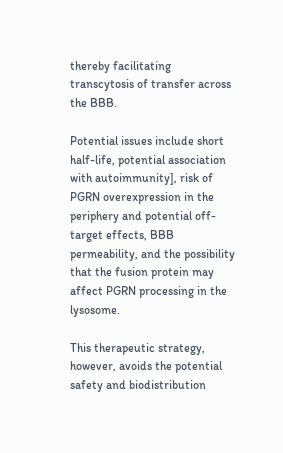thereby facilitating transcytosis of transfer across the BBB.

Potential issues include short half-life, potential association with autoimmunity], risk of PGRN overexpression in the periphery and potential off-target effects, BBB permeability, and the possibility that the fusion protein may affect PGRN processing in the lysosome.

This therapeutic strategy, however, avoids the potential safety and biodistribution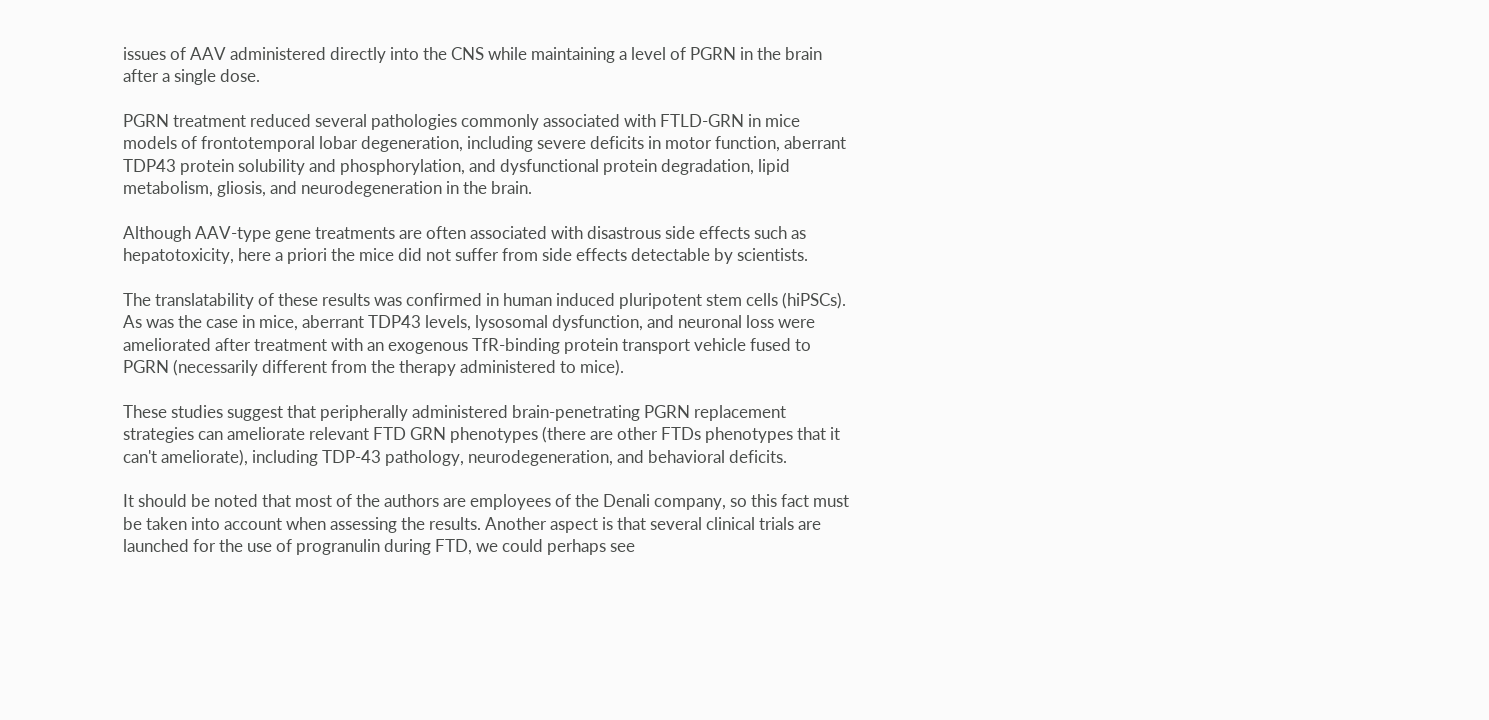issues of AAV administered directly into the CNS while maintaining a level of PGRN in the brain after a single dose.

PGRN treatment reduced several pathologies commonly associated with FTLD-GRN in mice models of frontotemporal lobar degeneration, including severe deficits in motor function, aberrant TDP43 protein solubility and phosphorylation, and dysfunctional protein degradation, lipid metabolism, gliosis, and neurodegeneration in the brain.

Although AAV-type gene treatments are often associated with disastrous side effects such as hepatotoxicity, here a priori the mice did not suffer from side effects detectable by scientists.

The translatability of these results was confirmed in human induced pluripotent stem cells (hiPSCs). As was the case in mice, aberrant TDP43 levels, lysosomal dysfunction, and neuronal loss were ameliorated after treatment with an exogenous TfR-binding protein transport vehicle fused to PGRN (necessarily different from the therapy administered to mice).

These studies suggest that peripherally administered brain-penetrating PGRN replacement strategies can ameliorate relevant FTD GRN phenotypes (there are other FTDs phenotypes that it can't ameliorate), including TDP-43 pathology, neurodegeneration, and behavioral deficits.

It should be noted that most of the authors are employees of the Denali company, so this fact must be taken into account when assessing the results. Another aspect is that several clinical trials are launched for the use of progranulin during FTD, we could perhaps see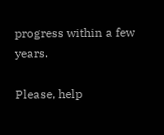progress within a few years.

Please, help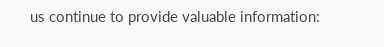us continue to provide valuable information: